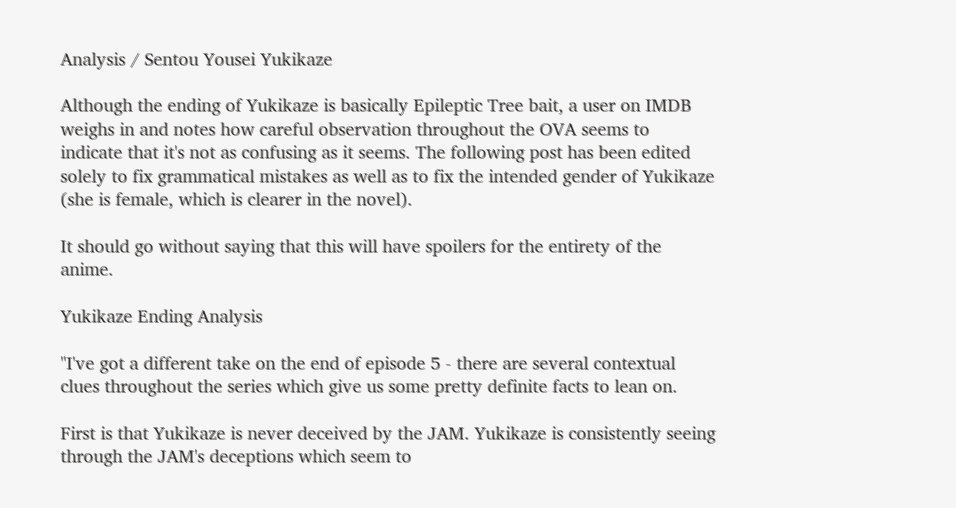Analysis / Sentou Yousei Yukikaze

Although the ending of Yukikaze is basically Epileptic Tree bait, a user on IMDB weighs in and notes how careful observation throughout the OVA seems to indicate that it's not as confusing as it seems. The following post has been edited solely to fix grammatical mistakes as well as to fix the intended gender of Yukikaze (she is female, which is clearer in the novel).

It should go without saying that this will have spoilers for the entirety of the anime.

Yukikaze Ending Analysis

"I've got a different take on the end of episode 5 - there are several contextual clues throughout the series which give us some pretty definite facts to lean on.

First is that Yukikaze is never deceived by the JAM. Yukikaze is consistently seeing through the JAM's deceptions which seem to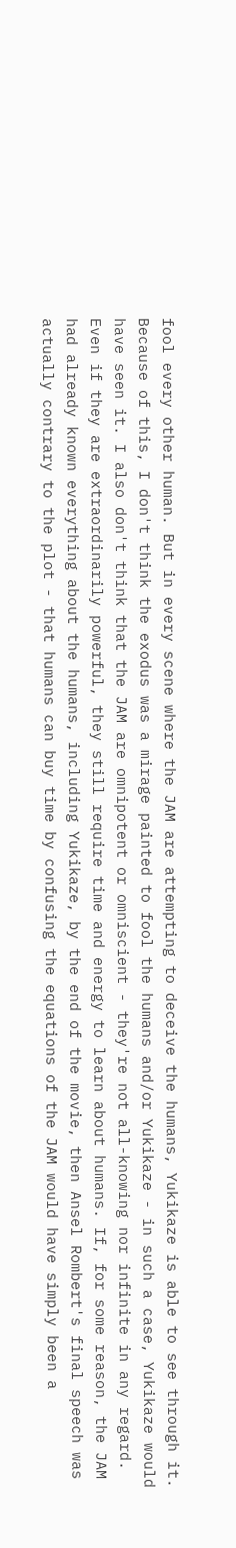fool every other human. But in every scene where the JAM are attempting to deceive the humans, Yukikaze is able to see through it. Because of this, I don't think the exodus was a mirage painted to fool the humans and/or Yukikaze - in such a case, Yukikaze would have seen it. I also don't think that the JAM are omnipotent or omniscient - they're not all-knowing nor infinite in any regard. Even if they are extraordinarily powerful, they still require time and energy to learn about humans. If, for some reason, the JAM had already known everything about the humans, including Yukikaze, by the end of the movie, then Ansel Rombert's final speech was actually contrary to the plot - that humans can buy time by confusing the equations of the JAM would have simply been a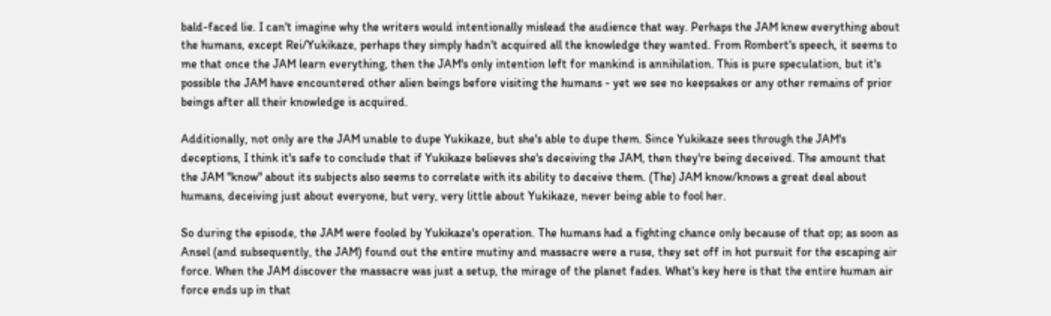bald-faced lie. I can't imagine why the writers would intentionally mislead the audience that way. Perhaps the JAM knew everything about the humans, except Rei/Yukikaze, perhaps they simply hadn't acquired all the knowledge they wanted. From Rombert's speech, it seems to me that once the JAM learn everything, then the JAM's only intention left for mankind is annihilation. This is pure speculation, but it's possible the JAM have encountered other alien beings before visiting the humans - yet we see no keepsakes or any other remains of prior beings after all their knowledge is acquired.

Additionally, not only are the JAM unable to dupe Yukikaze, but she's able to dupe them. Since Yukikaze sees through the JAM's deceptions, I think it's safe to conclude that if Yukikaze believes she's deceiving the JAM, then they're being deceived. The amount that the JAM "know" about its subjects also seems to correlate with its ability to deceive them. (The) JAM know/knows a great deal about humans, deceiving just about everyone, but very, very little about Yukikaze, never being able to fool her.

So during the episode, the JAM were fooled by Yukikaze's operation. The humans had a fighting chance only because of that op; as soon as Ansel (and subsequently, the JAM) found out the entire mutiny and massacre were a ruse, they set off in hot pursuit for the escaping air force. When the JAM discover the massacre was just a setup, the mirage of the planet fades. What's key here is that the entire human air force ends up in that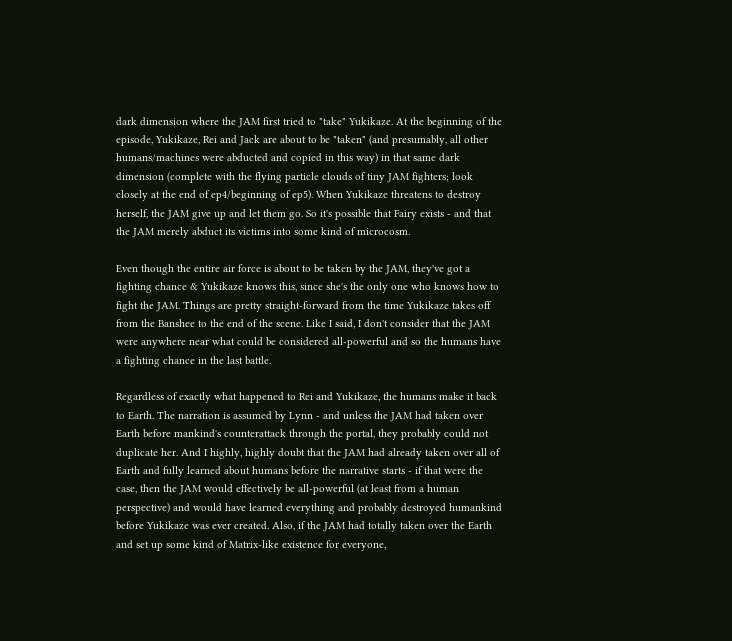dark dimension where the JAM first tried to "take" Yukikaze. At the beginning of the episode, Yukikaze, Rei and Jack are about to be "taken" (and presumably, all other humans/machines were abducted and copied in this way) in that same dark dimension (complete with the flying particle clouds of tiny JAM fighters; look closely at the end of ep4/beginning of ep5). When Yukikaze threatens to destroy herself, the JAM give up and let them go. So it's possible that Fairy exists - and that the JAM merely abduct its victims into some kind of microcosm.

Even though the entire air force is about to be taken by the JAM, they've got a fighting chance & Yukikaze knows this, since she's the only one who knows how to fight the JAM. Things are pretty straight-forward from the time Yukikaze takes off from the Banshee to the end of the scene. Like I said, I don't consider that the JAM were anywhere near what could be considered all-powerful and so the humans have a fighting chance in the last battle.

Regardless of exactly what happened to Rei and Yukikaze, the humans make it back to Earth. The narration is assumed by Lynn - and unless the JAM had taken over Earth before mankind's counterattack through the portal, they probably could not duplicate her. And I highly, highly doubt that the JAM had already taken over all of Earth and fully learned about humans before the narrative starts - if that were the case, then the JAM would effectively be all-powerful (at least from a human perspective) and would have learned everything and probably destroyed humankind before Yukikaze was ever created. Also, if the JAM had totally taken over the Earth and set up some kind of Matrix-like existence for everyone,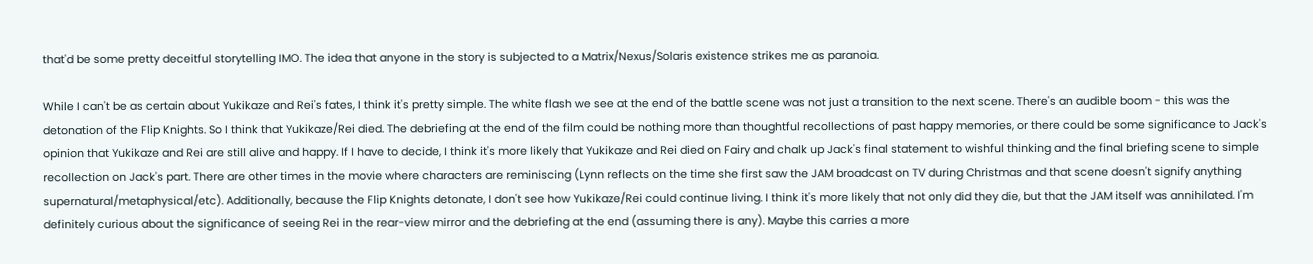that'd be some pretty deceitful storytelling IMO. The idea that anyone in the story is subjected to a Matrix/Nexus/Solaris existence strikes me as paranoia.

While I can't be as certain about Yukikaze and Rei's fates, I think it's pretty simple. The white flash we see at the end of the battle scene was not just a transition to the next scene. There's an audible boom - this was the detonation of the Flip Knights. So I think that Yukikaze/Rei died. The debriefing at the end of the film could be nothing more than thoughtful recollections of past happy memories, or there could be some significance to Jack's opinion that Yukikaze and Rei are still alive and happy. If I have to decide, I think it's more likely that Yukikaze and Rei died on Fairy and chalk up Jack's final statement to wishful thinking and the final briefing scene to simple recollection on Jack's part. There are other times in the movie where characters are reminiscing (Lynn reflects on the time she first saw the JAM broadcast on TV during Christmas and that scene doesn't signify anything supernatural/metaphysical/etc). Additionally, because the Flip Knights detonate, I don't see how Yukikaze/Rei could continue living. I think it's more likely that not only did they die, but that the JAM itself was annihilated. I'm definitely curious about the significance of seeing Rei in the rear-view mirror and the debriefing at the end (assuming there is any). Maybe this carries a more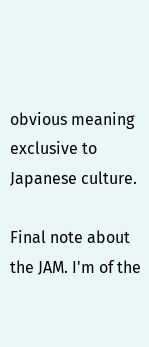obvious meaning exclusive to Japanese culture.

Final note about the JAM. I'm of the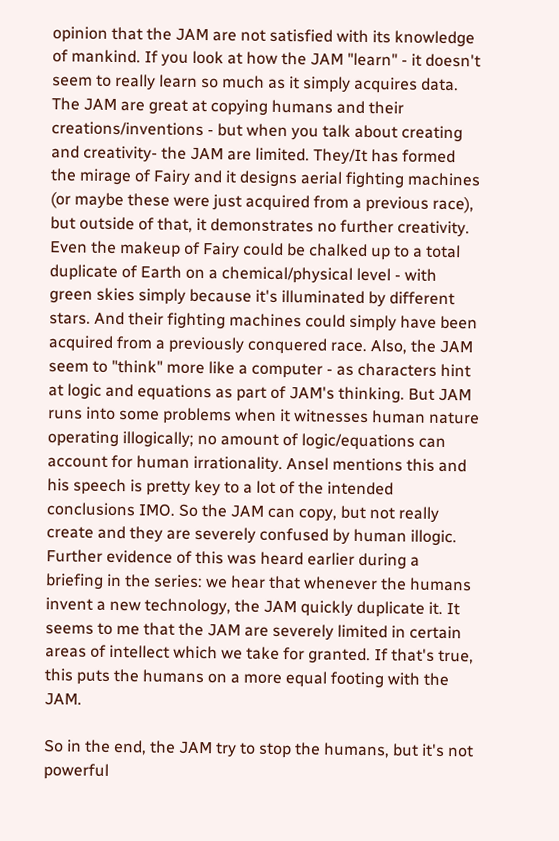opinion that the JAM are not satisfied with its knowledge of mankind. If you look at how the JAM "learn" - it doesn't seem to really learn so much as it simply acquires data. The JAM are great at copying humans and their creations/inventions - but when you talk about creating and creativity- the JAM are limited. They/It has formed the mirage of Fairy and it designs aerial fighting machines (or maybe these were just acquired from a previous race), but outside of that, it demonstrates no further creativity. Even the makeup of Fairy could be chalked up to a total duplicate of Earth on a chemical/physical level - with green skies simply because it's illuminated by different stars. And their fighting machines could simply have been acquired from a previously conquered race. Also, the JAM seem to "think" more like a computer - as characters hint at logic and equations as part of JAM's thinking. But JAM runs into some problems when it witnesses human nature operating illogically; no amount of logic/equations can account for human irrationality. Ansel mentions this and his speech is pretty key to a lot of the intended conclusions IMO. So the JAM can copy, but not really create and they are severely confused by human illogic. Further evidence of this was heard earlier during a briefing in the series: we hear that whenever the humans invent a new technology, the JAM quickly duplicate it. It seems to me that the JAM are severely limited in certain areas of intellect which we take for granted. If that's true, this puts the humans on a more equal footing with the JAM.

So in the end, the JAM try to stop the humans, but it's not powerful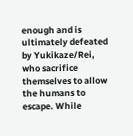enough and is ultimately defeated by Yukikaze/Rei, who sacrifice themselves to allow the humans to escape. While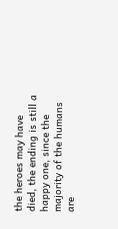the heroes may have died, the ending is still a happy one, since the majority of the humans are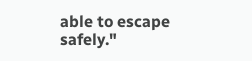able to escape safely."